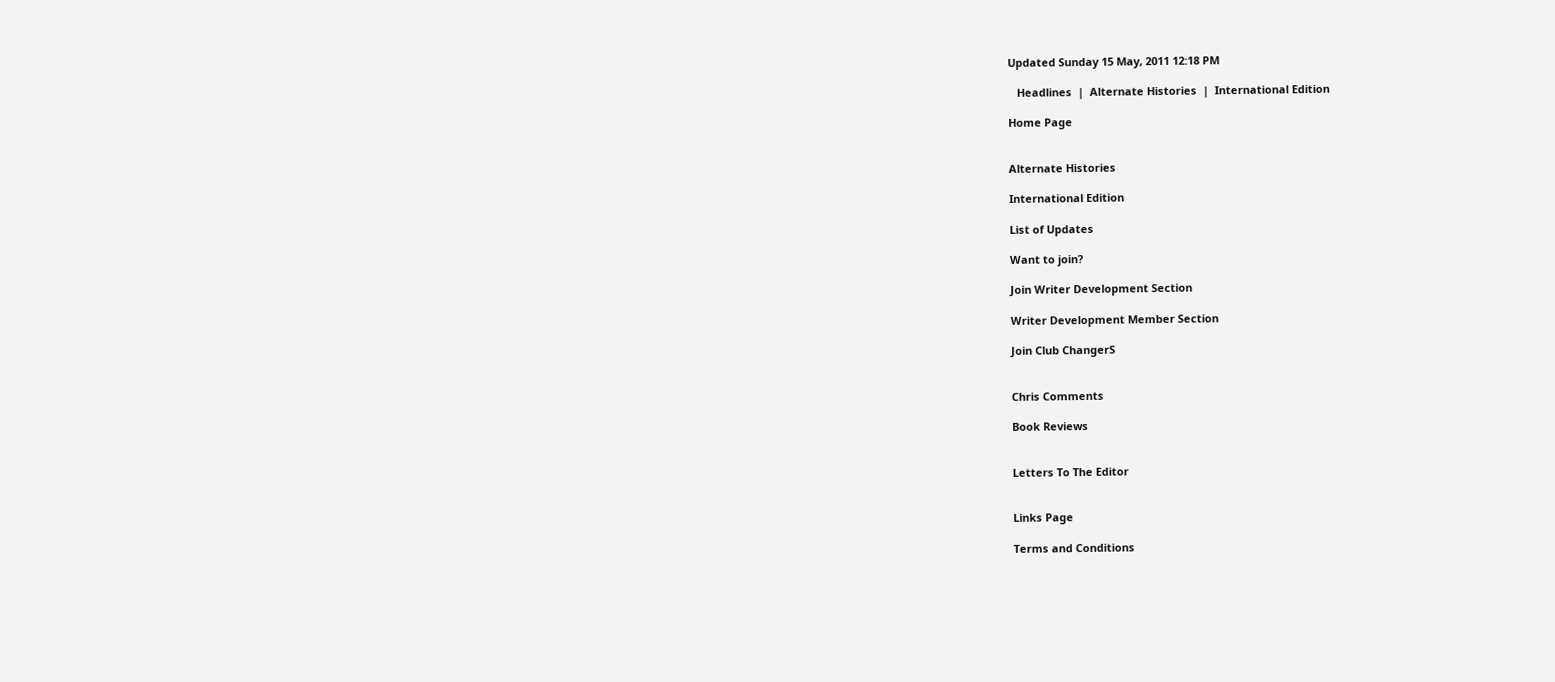Updated Sunday 15 May, 2011 12:18 PM

   Headlines  |  Alternate Histories  |  International Edition

Home Page


Alternate Histories

International Edition

List of Updates

Want to join?

Join Writer Development Section

Writer Development Member Section

Join Club ChangerS


Chris Comments

Book Reviews


Letters To The Editor


Links Page

Terms and Conditions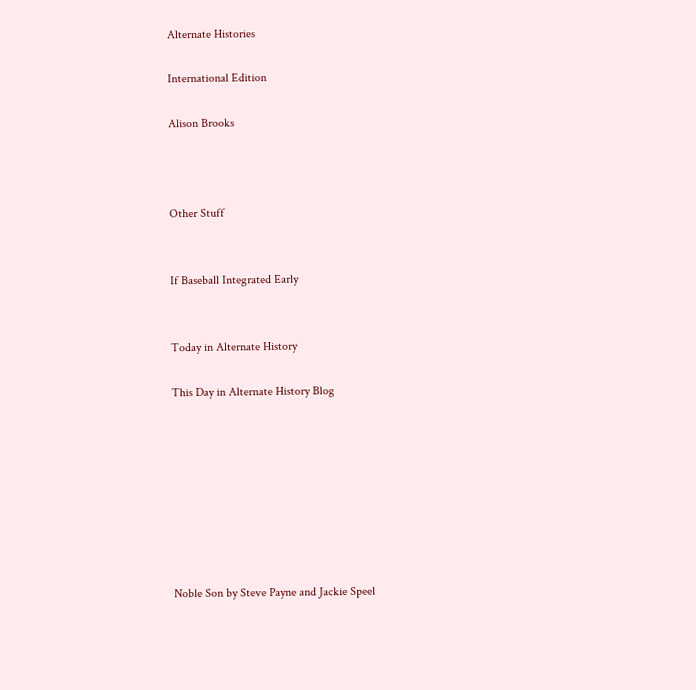Alternate Histories

International Edition

Alison Brooks



Other Stuff


If Baseball Integrated Early


Today in Alternate History

This Day in Alternate History Blog








Noble Son by Steve Payne and Jackie Speel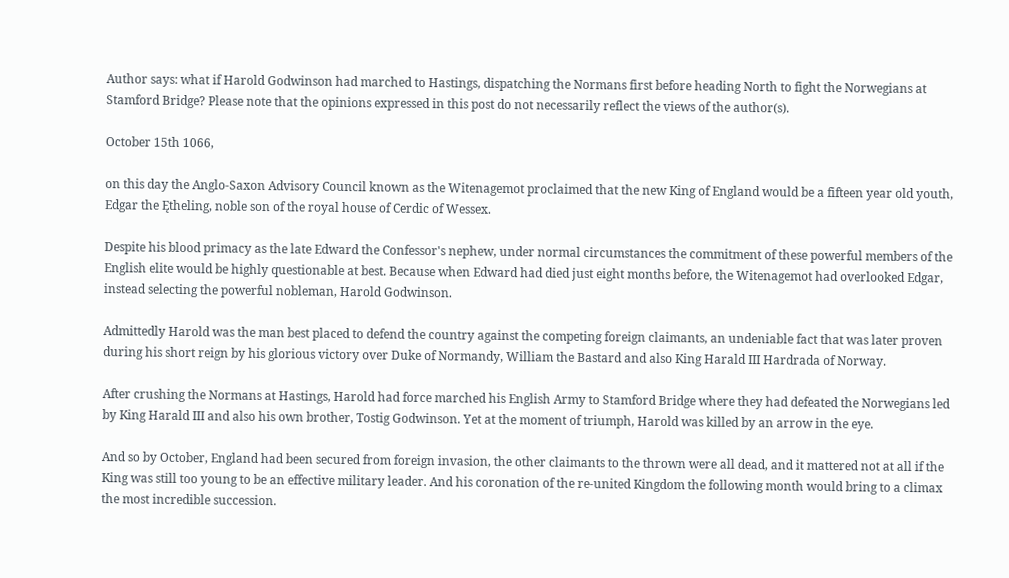Author says: what if Harold Godwinson had marched to Hastings, dispatching the Normans first before heading North to fight the Norwegians at Stamford Bridge? Please note that the opinions expressed in this post do not necessarily reflect the views of the author(s).

October 15th 1066,

on this day the Anglo-Saxon Advisory Council known as the Witenagemot proclaimed that the new King of England would be a fifteen year old youth, Edgar the Ętheling, noble son of the royal house of Cerdic of Wessex.

Despite his blood primacy as the late Edward the Confessor's nephew, under normal circumstances the commitment of these powerful members of the English elite would be highly questionable at best. Because when Edward had died just eight months before, the Witenagemot had overlooked Edgar, instead selecting the powerful nobleman, Harold Godwinson.

Admittedly Harold was the man best placed to defend the country against the competing foreign claimants, an undeniable fact that was later proven during his short reign by his glorious victory over Duke of Normandy, William the Bastard and also King Harald III Hardrada of Norway.

After crushing the Normans at Hastings, Harold had force marched his English Army to Stamford Bridge where they had defeated the Norwegians led by King Harald III and also his own brother, Tostig Godwinson. Yet at the moment of triumph, Harold was killed by an arrow in the eye.

And so by October, England had been secured from foreign invasion, the other claimants to the thrown were all dead, and it mattered not at all if the King was still too young to be an effective military leader. And his coronation of the re-united Kingdom the following month would bring to a climax the most incredible succession.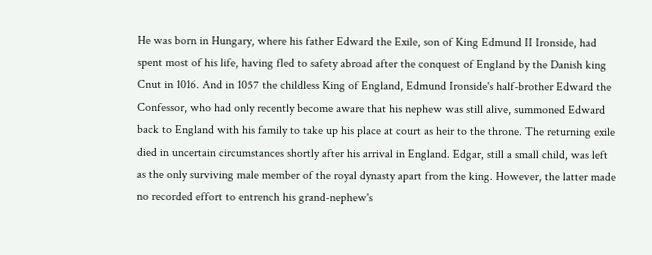He was born in Hungary, where his father Edward the Exile, son of King Edmund II Ironside, had spent most of his life, having fled to safety abroad after the conquest of England by the Danish king Cnut in 1016. And in 1057 the childless King of England, Edmund Ironside's half-brother Edward the Confessor, who had only recently become aware that his nephew was still alive, summoned Edward back to England with his family to take up his place at court as heir to the throne. The returning exile died in uncertain circumstances shortly after his arrival in England. Edgar, still a small child, was left as the only surviving male member of the royal dynasty apart from the king. However, the latter made no recorded effort to entrench his grand-nephew's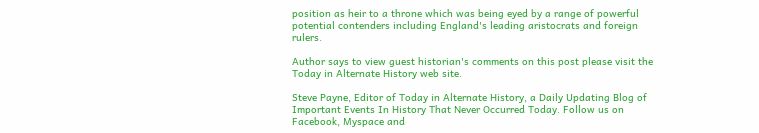position as heir to a throne which was being eyed by a range of powerful potential contenders including England's leading aristocrats and foreign rulers.

Author says to view guest historian's comments on this post please visit the Today in Alternate History web site.

Steve Payne, Editor of Today in Alternate History, a Daily Updating Blog of Important Events In History That Never Occurred Today. Follow us on Facebook, Myspace and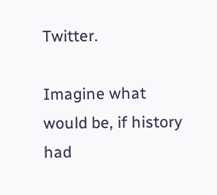Twitter.

Imagine what would be, if history had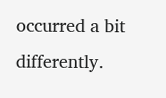occurred a bit differently.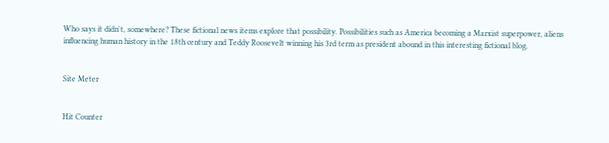Who says it didn't, somewhere? These fictional news items explore that possibility. Possibilities such as America becoming a Marxist superpower, aliens influencing human history in the 18th century and Teddy Roosevelt winning his 3rd term as president abound in this interesting fictional blog.


Site Meter


Hit Counter